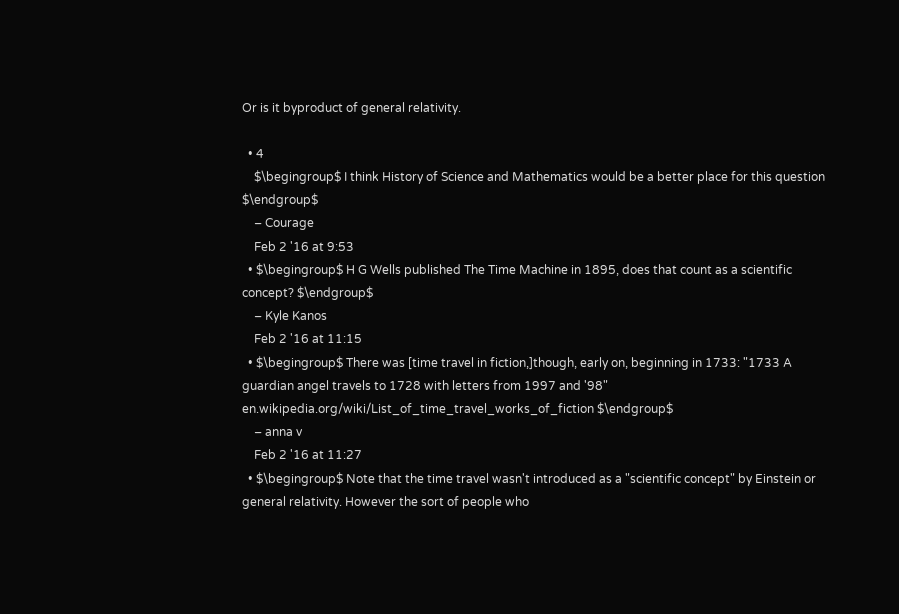Or is it byproduct of general relativity.

  • 4
    $\begingroup$ I think History of Science and Mathematics would be a better place for this question $\endgroup$
    – Courage
    Feb 2 '16 at 9:53
  • $\begingroup$ H G Wells published The Time Machine in 1895, does that count as a scientific concept? $\endgroup$
    – Kyle Kanos
    Feb 2 '16 at 11:15
  • $\begingroup$ There was [time travel in fiction,]though, early on, beginning in 1733: "1733 A guardian angel travels to 1728 with letters from 1997 and '98" en.wikipedia.org/wiki/List_of_time_travel_works_of_fiction $\endgroup$
    – anna v
    Feb 2 '16 at 11:27
  • $\begingroup$ Note that the time travel wasn't introduced as a "scientific concept" by Einstein or general relativity. However the sort of people who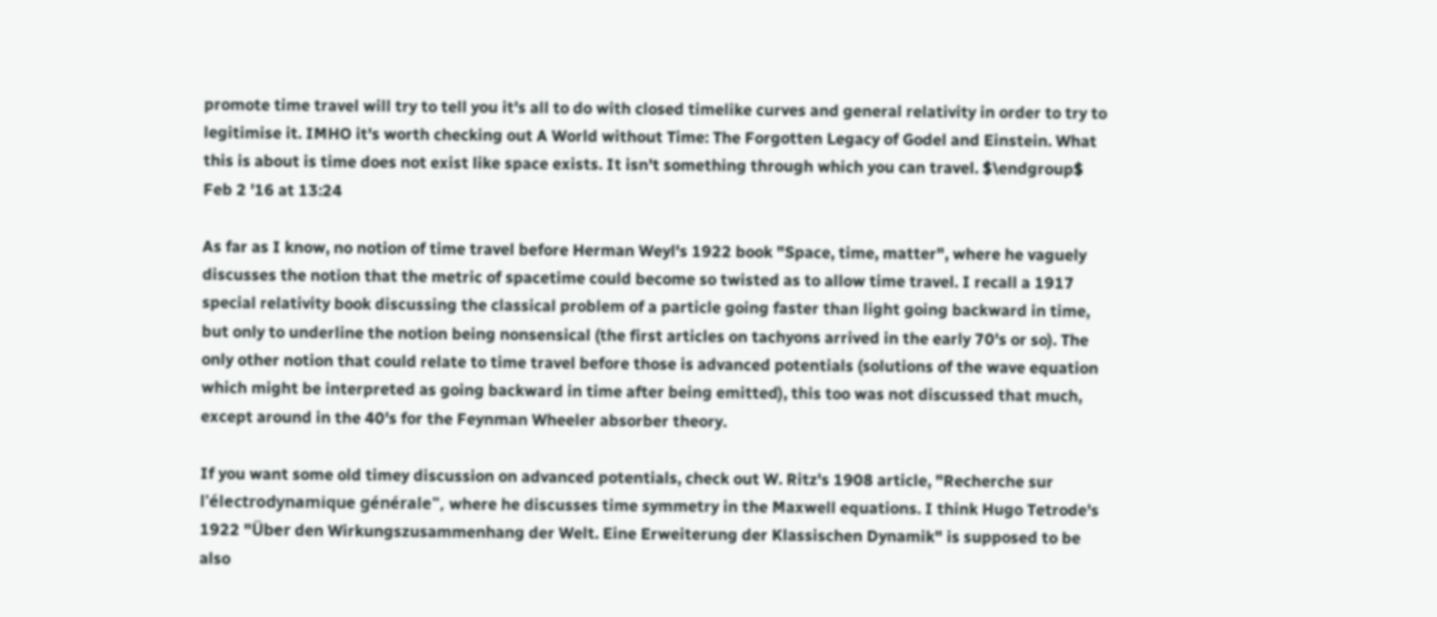promote time travel will try to tell you it's all to do with closed timelike curves and general relativity in order to try to legitimise it. IMHO it's worth checking out A World without Time: The Forgotten Legacy of Godel and Einstein. What this is about is time does not exist like space exists. It isn't something through which you can travel. $\endgroup$ Feb 2 '16 at 13:24

As far as I know, no notion of time travel before Herman Weyl's 1922 book "Space, time, matter", where he vaguely discusses the notion that the metric of spacetime could become so twisted as to allow time travel. I recall a 1917 special relativity book discussing the classical problem of a particle going faster than light going backward in time, but only to underline the notion being nonsensical (the first articles on tachyons arrived in the early 70's or so). The only other notion that could relate to time travel before those is advanced potentials (solutions of the wave equation which might be interpreted as going backward in time after being emitted), this too was not discussed that much, except around in the 40's for the Feynman Wheeler absorber theory.

If you want some old timey discussion on advanced potentials, check out W. Ritz's 1908 article, "Recherche sur l'électrodynamique générale", where he discusses time symmetry in the Maxwell equations. I think Hugo Tetrode's 1922 "Über den Wirkungszusammenhang der Welt. Eine Erweiterung der Klassischen Dynamik" is supposed to be also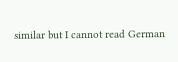similar but I cannot read German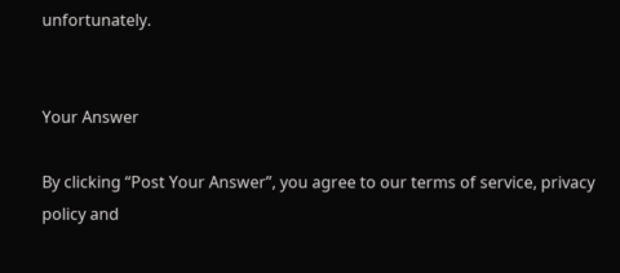unfortunately.


Your Answer

By clicking “Post Your Answer”, you agree to our terms of service, privacy policy and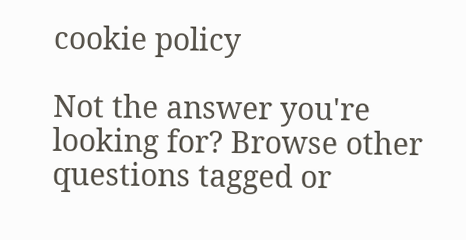cookie policy

Not the answer you're looking for? Browse other questions tagged or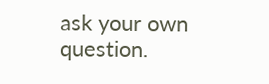ask your own question.